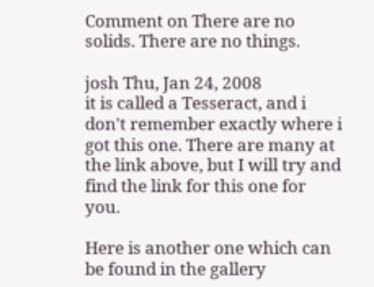Comment on There are no solids. There are no things.

josh Thu, Jan 24, 2008
it is called a Tesseract, and i don't remember exactly where i got this one. There are many at the link above, but I will try and find the link for this one for you.

Here is another one which can be found in the gallery